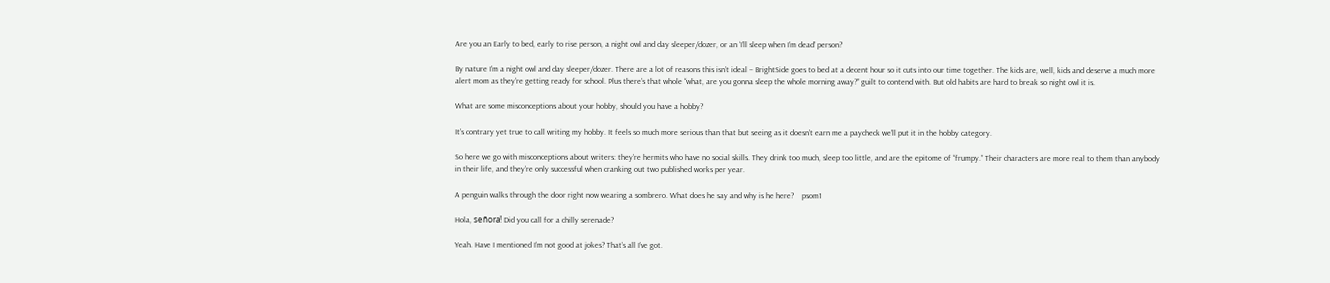Are you an Early to bed, early to rise person, a night owl and day sleeper/dozer, or an ‘I’ll sleep when I’m dead’ person?

By nature I’m a night owl and day sleeper/dozer. There are a lot of reasons this isn’t ideal – BrightSide goes to bed at a decent hour so it cuts into our time together. The kids are, well, kids and deserve a much more alert mom as they’re getting ready for school. Plus there’s that whole “what, are you gonna sleep the whole morning away?” guilt to contend with. But old habits are hard to break so night owl it is.

What are some misconceptions about your hobby, should you have a hobby?

It’s contrary yet true to call writing my hobby. It feels so much more serious than that but seeing as it doesn’t earn me a paycheck we’ll put it in the hobby category.

So here we go with misconceptions about writers: they’re hermits who have no social skills. They drink too much, sleep too little, and are the epitome of “frumpy.” Their characters are more real to them than anybody in their life, and they’re only successful when cranking out two published works per year.

A penguin walks through the door right now wearing a sombrero. What does he say and why is he here?    psom1

Hola, señora! Did you call for a chilly serenade?

Yeah. Have I mentioned I’m not good at jokes? That’s all I’ve got.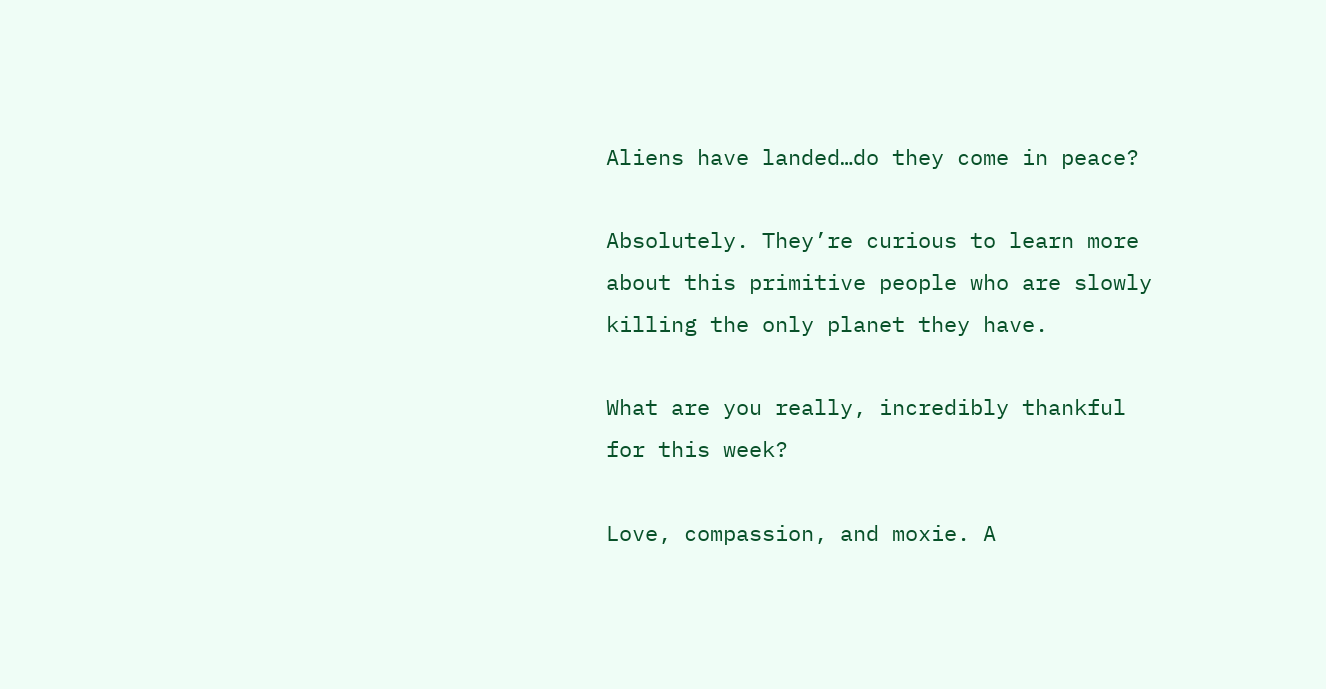Aliens have landed…do they come in peace?

Absolutely. They’re curious to learn more about this primitive people who are slowly killing the only planet they have.

What are you really, incredibly thankful for this week?

Love, compassion, and moxie. A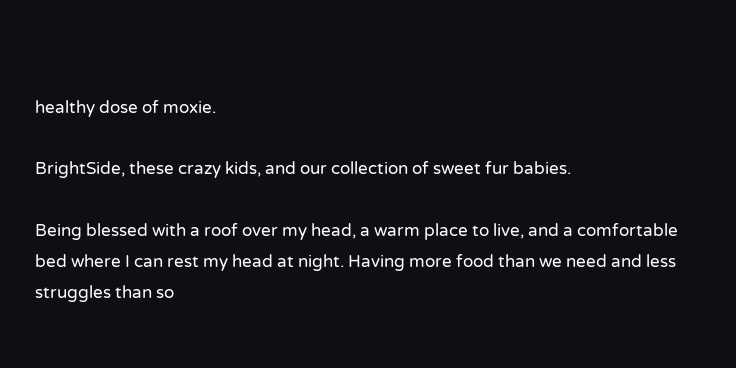healthy dose of moxie.

BrightSide, these crazy kids, and our collection of sweet fur babies.

Being blessed with a roof over my head, a warm place to live, and a comfortable bed where I can rest my head at night. Having more food than we need and less struggles than so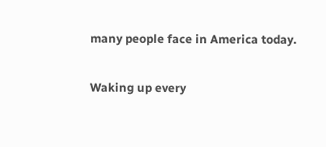many people face in America today.

Waking up every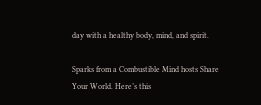day with a healthy body, mind, and spirit.

Sparks from a Combustible Mind hosts Share Your World. Here’s this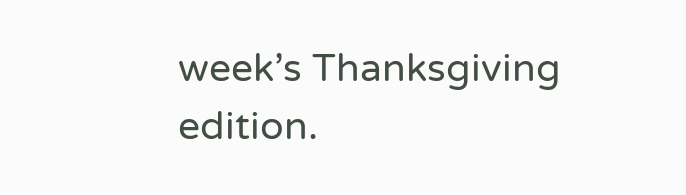week’s Thanksgiving edition.